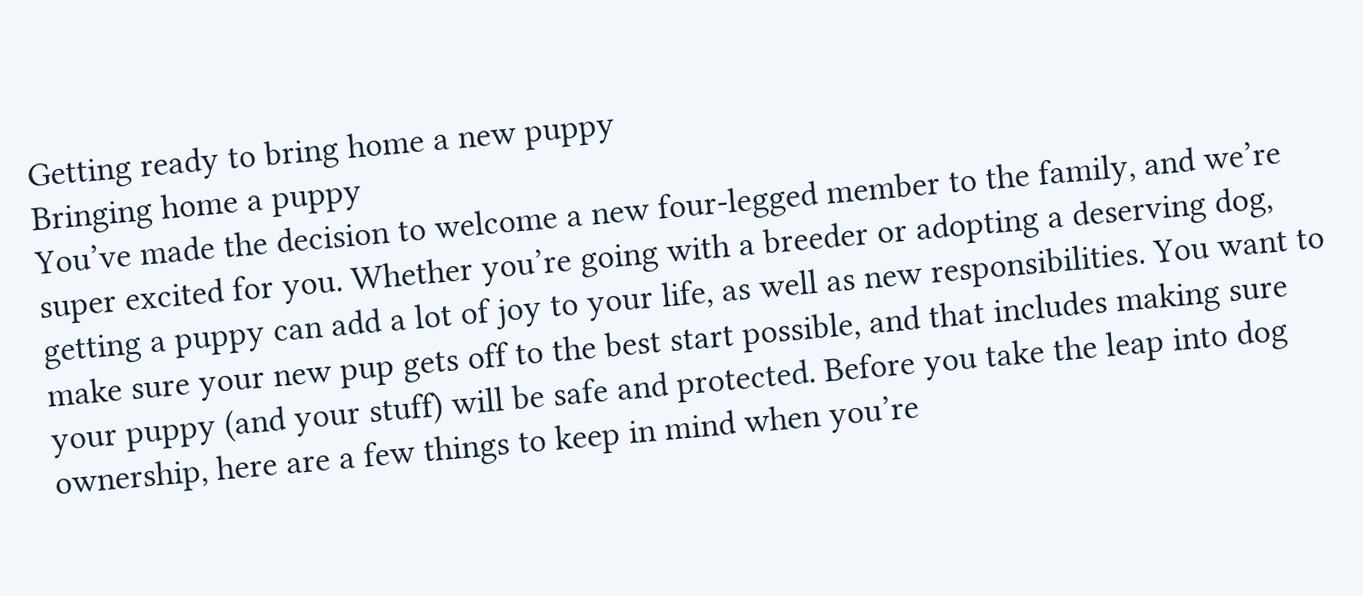Getting ready to bring home a new puppy
Bringing home a puppy
You’ve made the decision to welcome a new four-legged member to the family, and we’re super excited for you. Whether you’re going with a breeder or adopting a deserving dog, getting a puppy can add a lot of joy to your life, as well as new responsibilities. You want to make sure your new pup gets off to the best start possible, and that includes making sure your puppy (and your stuff) will be safe and protected. Before you take the leap into dog ownership, here are a few things to keep in mind when you’re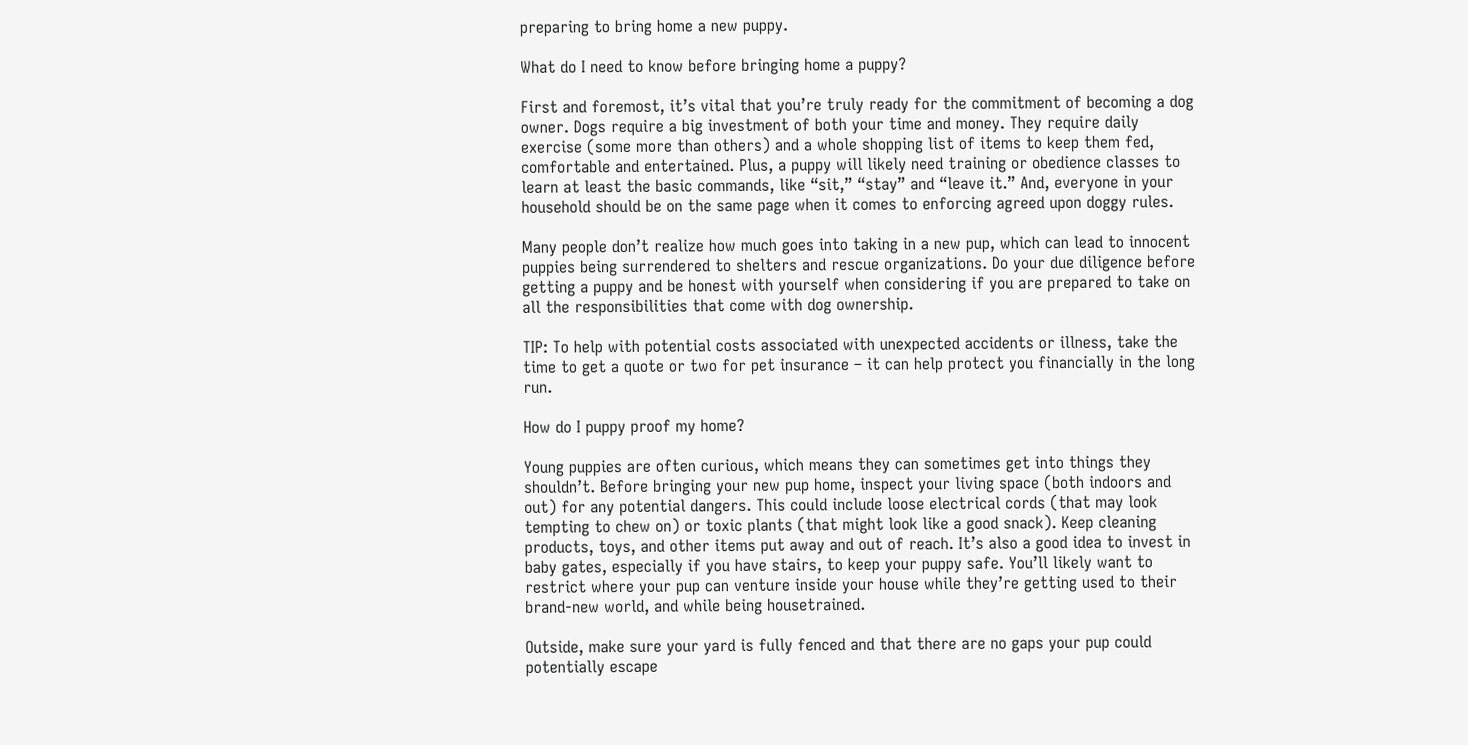preparing to bring home a new puppy.

What do I need to know before bringing home a puppy?

First and foremost, it’s vital that you’re truly ready for the commitment of becoming a dog owner. Dogs require a big investment of both your time and money. They require daily exercise (some more than others) and a whole shopping list of items to keep them fed, comfortable and entertained. Plus, a puppy will likely need training or obedience classes to learn at least the basic commands, like “sit,” “stay” and “leave it.” And, everyone in your household should be on the same page when it comes to enforcing agreed upon doggy rules.

Many people don’t realize how much goes into taking in a new pup, which can lead to innocent puppies being surrendered to shelters and rescue organizations. Do your due diligence before getting a puppy and be honest with yourself when considering if you are prepared to take on all the responsibilities that come with dog ownership.

TIP: To help with potential costs associated with unexpected accidents or illness, take the time to get a quote or two for pet insurance – it can help protect you financially in the long run.

How do I puppy proof my home?

Young puppies are often curious, which means they can sometimes get into things they shouldn’t. Before bringing your new pup home, inspect your living space (both indoors and out) for any potential dangers. This could include loose electrical cords (that may look tempting to chew on) or toxic plants (that might look like a good snack). Keep cleaning products, toys, and other items put away and out of reach. It’s also a good idea to invest in baby gates, especially if you have stairs, to keep your puppy safe. You’ll likely want to restrict where your pup can venture inside your house while they’re getting used to their brand-new world, and while being housetrained.

Outside, make sure your yard is fully fenced and that there are no gaps your pup could potentially escape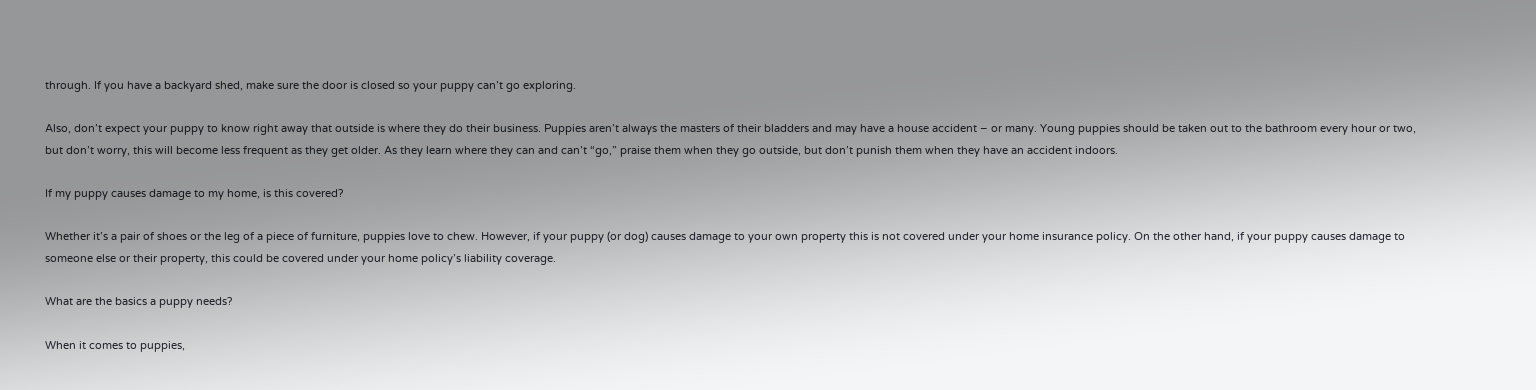through. If you have a backyard shed, make sure the door is closed so your puppy can’t go exploring.

Also, don’t expect your puppy to know right away that outside is where they do their business. Puppies aren’t always the masters of their bladders and may have a house accident – or many. Young puppies should be taken out to the bathroom every hour or two, but don’t worry, this will become less frequent as they get older. As they learn where they can and can’t “go,” praise them when they go outside, but don’t punish them when they have an accident indoors.

If my puppy causes damage to my home, is this covered?

Whether it’s a pair of shoes or the leg of a piece of furniture, puppies love to chew. However, if your puppy (or dog) causes damage to your own property this is not covered under your home insurance policy. On the other hand, if your puppy causes damage to someone else or their property, this could be covered under your home policy’s liability coverage.

What are the basics a puppy needs?

When it comes to puppies,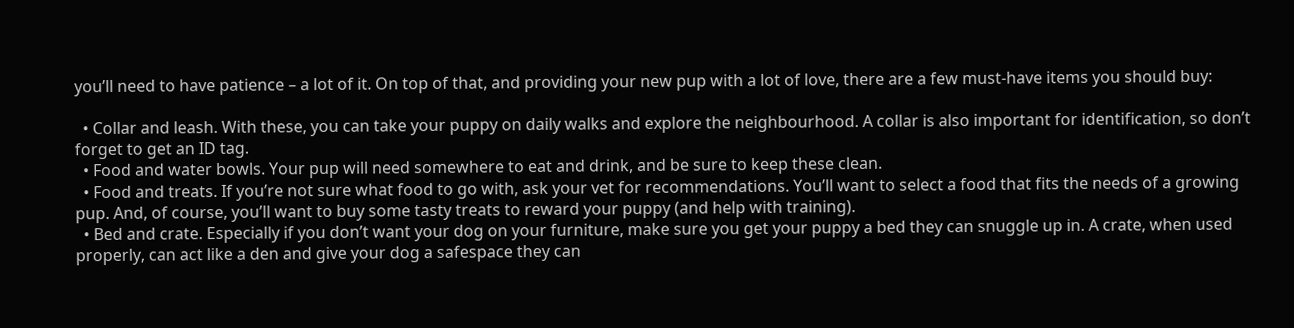you’ll need to have patience – a lot of it. On top of that, and providing your new pup with a lot of love, there are a few must-have items you should buy:

  • Collar and leash. With these, you can take your puppy on daily walks and explore the neighbourhood. A collar is also important for identification, so don’t forget to get an ID tag.
  • Food and water bowls. Your pup will need somewhere to eat and drink, and be sure to keep these clean.
  • Food and treats. If you’re not sure what food to go with, ask your vet for recommendations. You’ll want to select a food that fits the needs of a growing pup. And, of course, you’ll want to buy some tasty treats to reward your puppy (and help with training).
  • Bed and crate. Especially if you don’t want your dog on your furniture, make sure you get your puppy a bed they can snuggle up in. A crate, when used properly, can act like a den and give your dog a safespace they can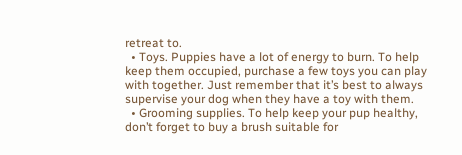retreat to.
  • Toys. Puppies have a lot of energy to burn. To help keep them occupied, purchase a few toys you can play with together. Just remember that it’s best to always supervise your dog when they have a toy with them.
  • Grooming supplies. To help keep your pup healthy, don’t forget to buy a brush suitable for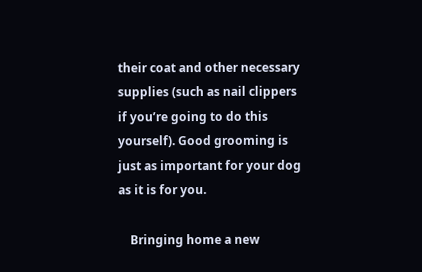their coat and other necessary supplies (such as nail clippers if you’re going to do this yourself). Good grooming is just as important for your dog as it is for you.

    Bringing home a new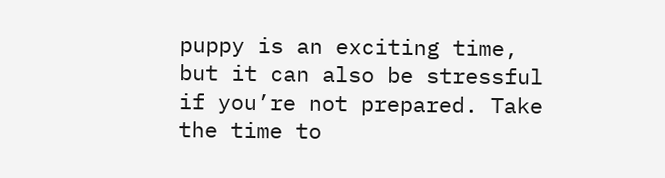puppy is an exciting time, but it can also be stressful if you’re not prepared. Take the time to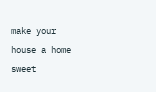make your house a home sweet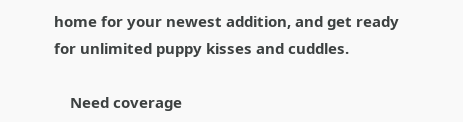home for your newest addition, and get ready for unlimited puppy kisses and cuddles.

    Need coverage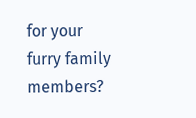for your furry family members?